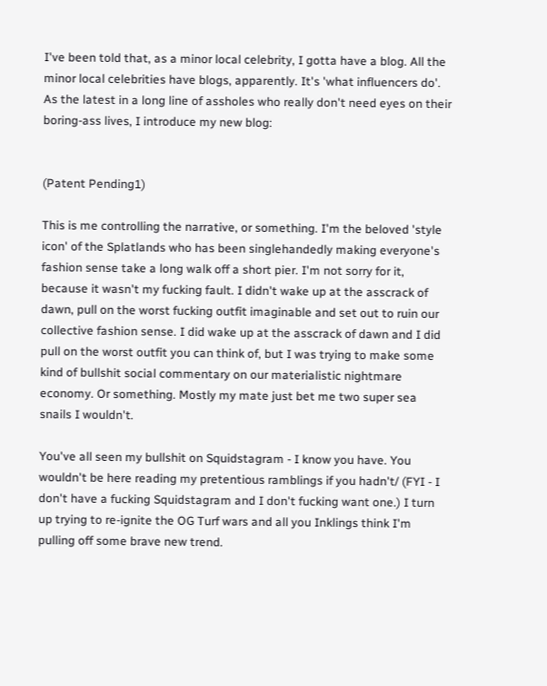I've been told that, as a minor local celebrity, I gotta have a blog. All the minor local celebrities have blogs, apparently. It's 'what influencers do'. As the latest in a long line of assholes who really don't need eyes on their boring-ass lives, I introduce my new blog:


(Patent Pending1)

This is me controlling the narrative, or something. I'm the beloved 'style icon' of the Splatlands who has been singlehandedly making everyone's fashion sense take a long walk off a short pier. I'm not sorry for it, because it wasn't my fucking fault. I didn't wake up at the asscrack of dawn, pull on the worst fucking outfit imaginable and set out to ruin our collective fashion sense. I did wake up at the asscrack of dawn and I did pull on the worst outfit you can think of, but I was trying to make some kind of bullshit social commentary on our materialistic nightmare economy. Or something. Mostly my mate just bet me two super sea snails I wouldn't.

You've all seen my bullshit on Squidstagram - I know you have. You wouldn't be here reading my pretentious ramblings if you hadn't/ (FYI - I don't have a fucking Squidstagram and I don't fucking want one.) I turn up trying to re-ignite the OG Turf wars and all you Inklings think I'm pulling off some brave new trend.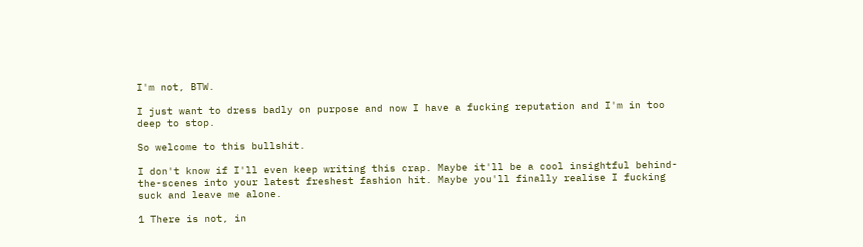I'm not, BTW.

I just want to dress badly on purpose and now I have a fucking reputation and I'm in too deep to stop.

So welcome to this bullshit.

I don't know if I'll even keep writing this crap. Maybe it'll be a cool insightful behind-the-scenes into your latest freshest fashion hit. Maybe you'll finally realise I fucking suck and leave me alone.

1 There is not, in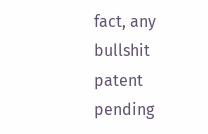fact, any bullshit patent pending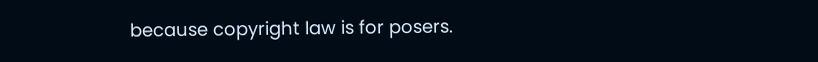because copyright law is for posers.